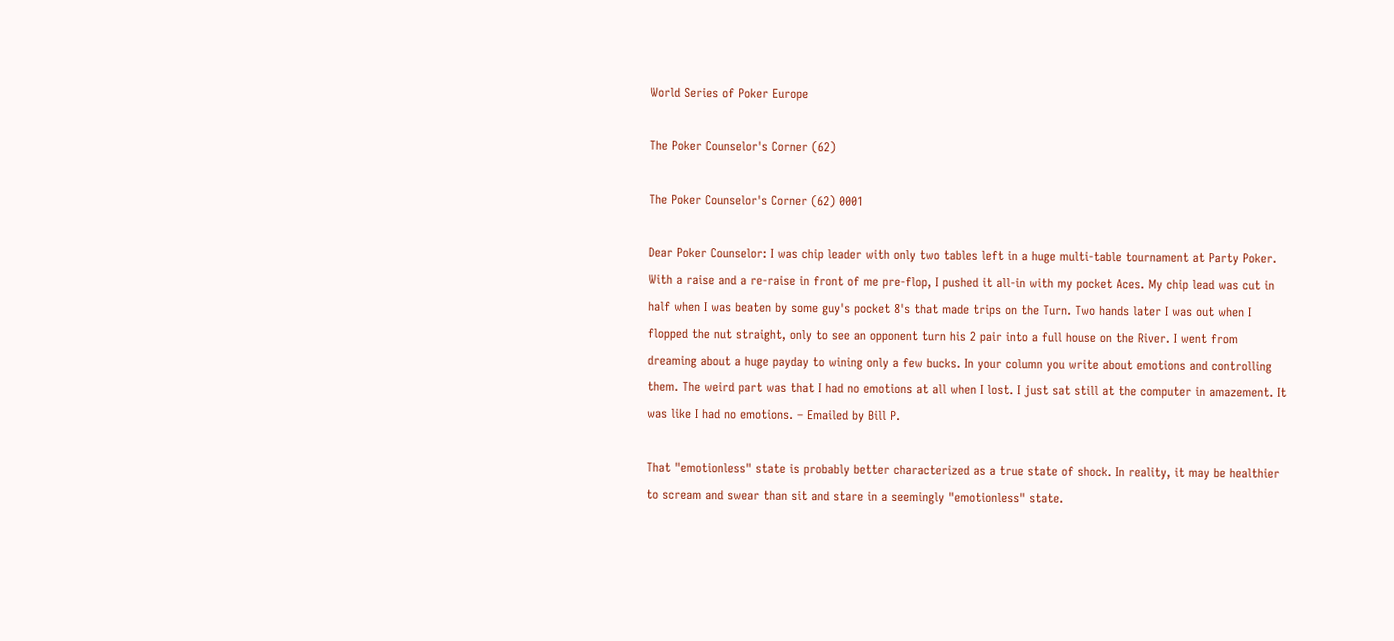World Series of Poker Europe

The Poker Counselor's Corner (62)

The Poker Counselor's Corner (62) 0001

Dear Poker Counselor: I was chip leader with only two tables left in a huge multi-table tournament at Party Poker. With a raise and a re-raise in front of me pre-flop, I pushed it all-in with my pocket Aces. My chip lead was cut in half when I was beaten by some guy's pocket 8's that made trips on the Turn. Two hands later I was out when I flopped the nut straight, only to see an opponent turn his 2 pair into a full house on the River. I went from dreaming about a huge payday to wining only a few bucks. In your column you write about emotions and controlling them. The weird part was that I had no emotions at all when I lost. I just sat still at the computer in amazement. It was like I had no emotions. – Emailed by Bill P.

That "emotionless" state is probably better characterized as a true state of shock. In reality, it may be healthier to scream and swear than sit and stare in a seemingly "emotionless" state.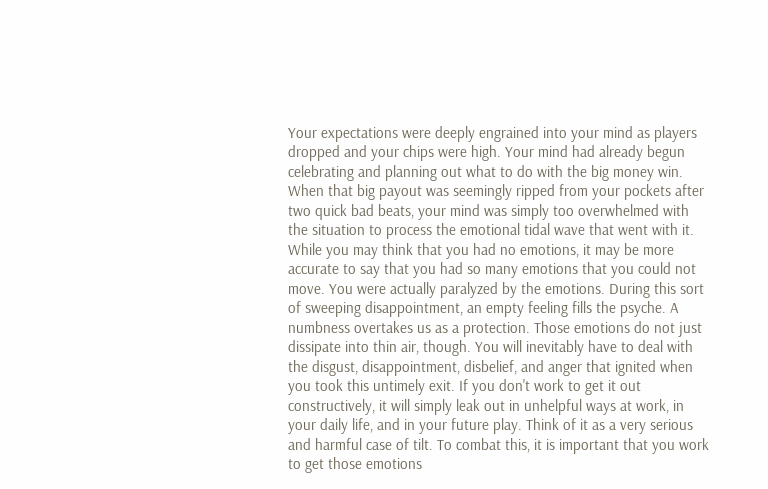Your expectations were deeply engrained into your mind as players dropped and your chips were high. Your mind had already begun celebrating and planning out what to do with the big money win. When that big payout was seemingly ripped from your pockets after two quick bad beats, your mind was simply too overwhelmed with the situation to process the emotional tidal wave that went with it. While you may think that you had no emotions, it may be more accurate to say that you had so many emotions that you could not move. You were actually paralyzed by the emotions. During this sort of sweeping disappointment, an empty feeling fills the psyche. A numbness overtakes us as a protection. Those emotions do not just dissipate into thin air, though. You will inevitably have to deal with the disgust, disappointment, disbelief, and anger that ignited when you took this untimely exit. If you don't work to get it out constructively, it will simply leak out in unhelpful ways at work, in your daily life, and in your future play. Think of it as a very serious and harmful case of tilt. To combat this, it is important that you work to get those emotions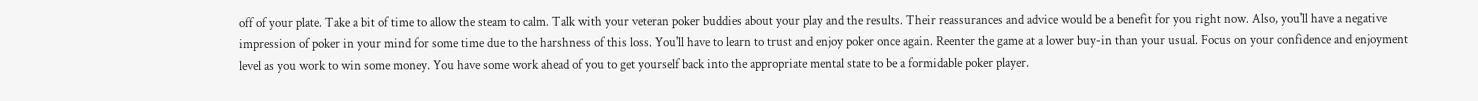off of your plate. Take a bit of time to allow the steam to calm. Talk with your veteran poker buddies about your play and the results. Their reassurances and advice would be a benefit for you right now. Also, you'll have a negative impression of poker in your mind for some time due to the harshness of this loss. You'll have to learn to trust and enjoy poker once again. Reenter the game at a lower buy-in than your usual. Focus on your confidence and enjoyment level as you work to win some money. You have some work ahead of you to get yourself back into the appropriate mental state to be a formidable poker player.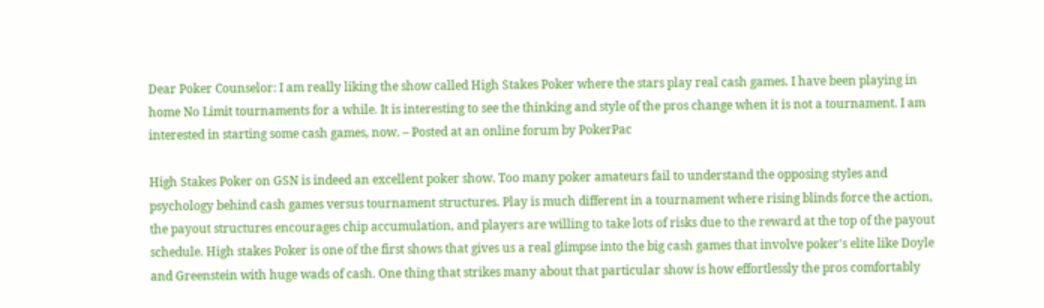Dear Poker Counselor: I am really liking the show called High Stakes Poker where the stars play real cash games. I have been playing in home No Limit tournaments for a while. It is interesting to see the thinking and style of the pros change when it is not a tournament. I am interested in starting some cash games, now. – Posted at an online forum by PokerPac

High Stakes Poker on GSN is indeed an excellent poker show. Too many poker amateurs fail to understand the opposing styles and psychology behind cash games versus tournament structures. Play is much different in a tournament where rising blinds force the action, the payout structures encourages chip accumulation, and players are willing to take lots of risks due to the reward at the top of the payout schedule. High stakes Poker is one of the first shows that gives us a real glimpse into the big cash games that involve poker's elite like Doyle and Greenstein with huge wads of cash. One thing that strikes many about that particular show is how effortlessly the pros comfortably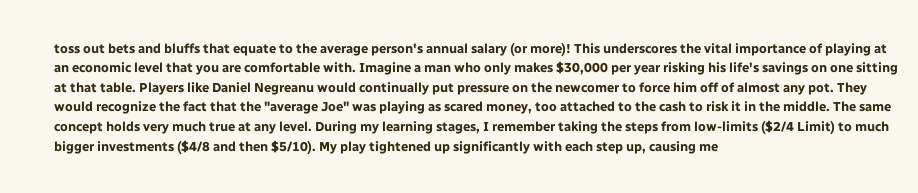toss out bets and bluffs that equate to the average person's annual salary (or more)! This underscores the vital importance of playing at an economic level that you are comfortable with. Imagine a man who only makes $30,000 per year risking his life's savings on one sitting at that table. Players like Daniel Negreanu would continually put pressure on the newcomer to force him off of almost any pot. They would recognize the fact that the "average Joe" was playing as scared money, too attached to the cash to risk it in the middle. The same concept holds very much true at any level. During my learning stages, I remember taking the steps from low-limits ($2/4 Limit) to much bigger investments ($4/8 and then $5/10). My play tightened up significantly with each step up, causing me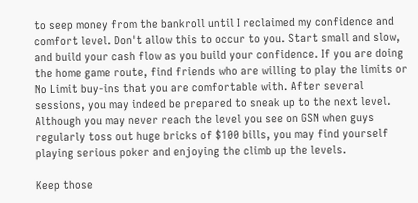to seep money from the bankroll until I reclaimed my confidence and comfort level. Don't allow this to occur to you. Start small and slow, and build your cash flow as you build your confidence. If you are doing the home game route, find friends who are willing to play the limits or No Limit buy-ins that you are comfortable with. After several sessions, you may indeed be prepared to sneak up to the next level. Although you may never reach the level you see on GSN when guys regularly toss out huge bricks of $100 bills, you may find yourself playing serious poker and enjoying the climb up the levels.

Keep those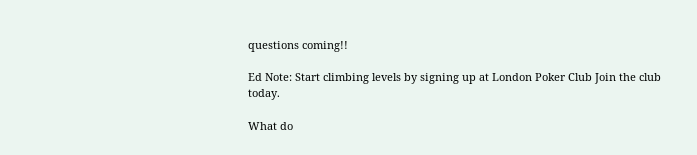questions coming!!

Ed Note: Start climbing levels by signing up at London Poker Club Join the club today.

What do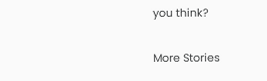you think?

More Stories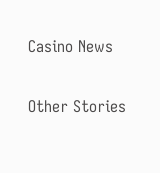Casino News

Other Stories